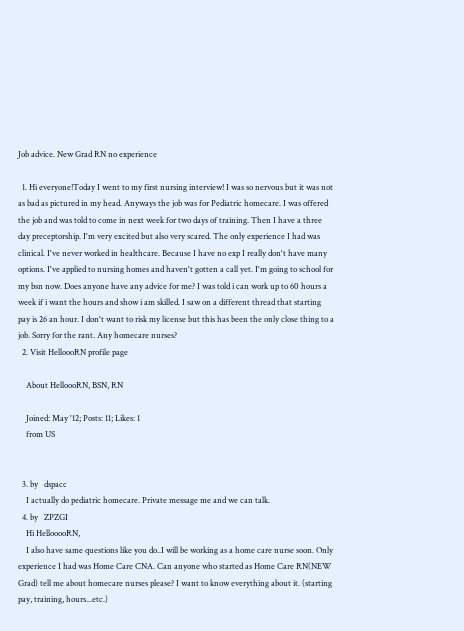Job advice. New Grad RN no experience

  1. Hi everyone!Today I went to my first nursing interview! I was so nervous but it was not as bad as pictured in my head. Anyways the job was for Pediatric homecare. I was offered the job and was told to come in next week for two days of training. Then I have a three day preceptorship. I'm very excited but also very scared. The only experience I had was clinical. I've never worked in healthcare. Because I have no exp I really don't have many options. I've applied to nursing homes and haven't gotten a call yet. I'm going to school for my bsn now. Does anyone have any advice for me? I was told i can work up to 60 hours a week if i want the hours and show i am skilled. I saw on a different thread that starting pay is 26 an hour. I don't want to risk my license but this has been the only close thing to a job. Sorry for the rant. Any homecare nurses?
  2. Visit HelloooRN profile page

    About HelloooRN, BSN, RN

    Joined: May '12; Posts: 11; Likes: 1
    from US


  3. by   dspacc
    I actually do pediatric homecare. Private message me and we can talk.
  4. by   ZPZGI
    Hi HellooooRN,
    I also have same questions like you do..I will be working as a home care nurse soon. Only experience I had was Home Care CNA. Can anyone who started as Home Care RN(NEW Grad) tell me about homecare nurses please? I want to know everything about it. (starting pay, training, hours...etc.)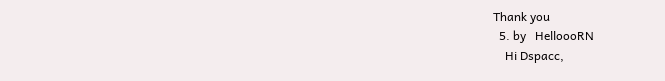Thank you
  5. by   HelloooRN
    Hi Dspacc,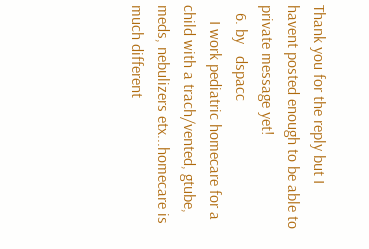Thank you for the reply but I havent posted enough to be able to private message yet!
  6. by   dspacc
    I work pediatric homecare for a child with a trach/vented, gtube, meds, nebulizers etx...homecare is much different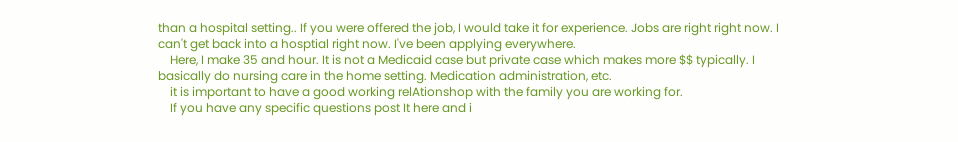than a hospital setting.. If you were offered the job, I would take it for experience. Jobs are right right now. I can't get back into a hosptial right now. I've been applying everywhere.
    Here, I make 35 and hour. It is not a Medicaid case but private case which makes more $$ typically. I basically do nursing care in the home setting. Medication administration, etc.
    it is important to have a good working relAtionshop with the family you are working for.
    If you have any specific questions post It here and i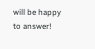will be happy to answer!